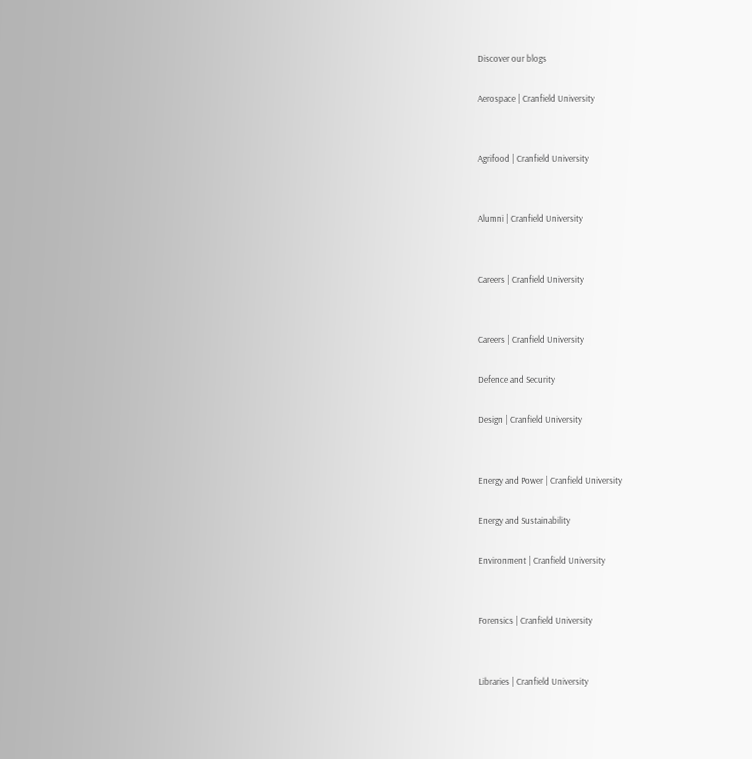Discover our blogs

Aerospace | Cranfield University


Agrifood | Cranfield University


Alumni | Cranfield University


Careers | Cranfield University


Careers | Cranfield University

Defence and Security

Design | Cranfield University


Energy and Power | Cranfield University

Energy and Sustainability

Environment | Cranfield University


Forensics | Cranfield University


Libraries | Cranfield University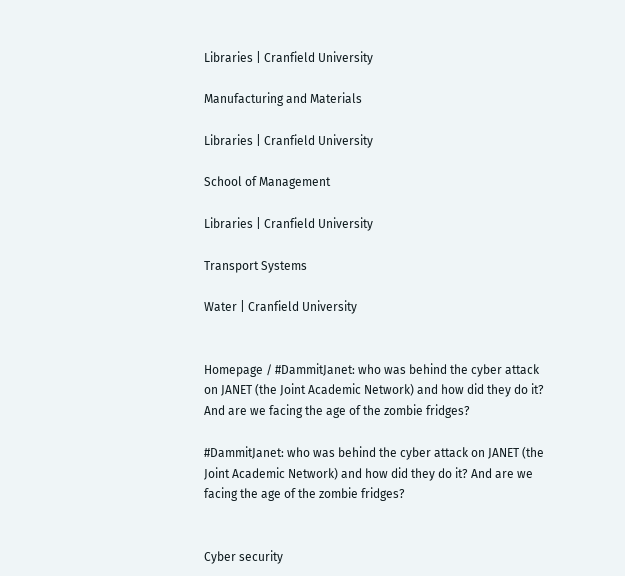Libraries | Cranfield University

Manufacturing and Materials

Libraries | Cranfield University

School of Management

Libraries | Cranfield University

Transport Systems

Water | Cranfield University


Homepage / #DammitJanet: who was behind the cyber attack on JANET (the Joint Academic Network) and how did they do it? And are we facing the age of the zombie fridges?

#DammitJanet: who was behind the cyber attack on JANET (the Joint Academic Network) and how did they do it? And are we facing the age of the zombie fridges?


Cyber security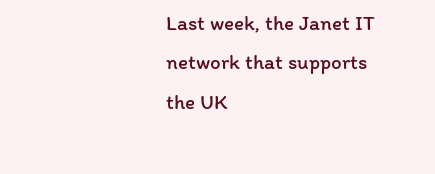Last week, the Janet IT network that supports the UK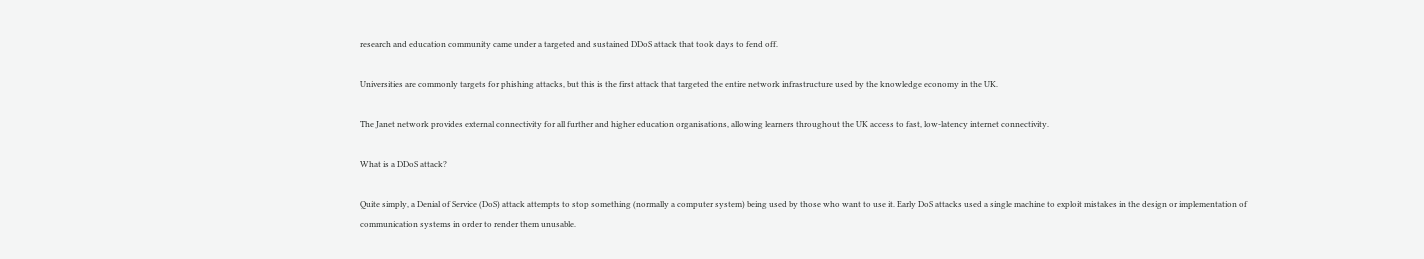research and education community came under a targeted and sustained DDoS attack that took days to fend off.

Universities are commonly targets for phishing attacks, but this is the first attack that targeted the entire network infrastructure used by the knowledge economy in the UK.

The Janet network provides external connectivity for all further and higher education organisations, allowing learners throughout the UK access to fast, low-latency internet connectivity.

What is a DDoS attack?

Quite simply, a Denial of Service (DoS) attack attempts to stop something (normally a computer system) being used by those who want to use it. Early DoS attacks used a single machine to exploit mistakes in the design or implementation of communication systems in order to render them unusable.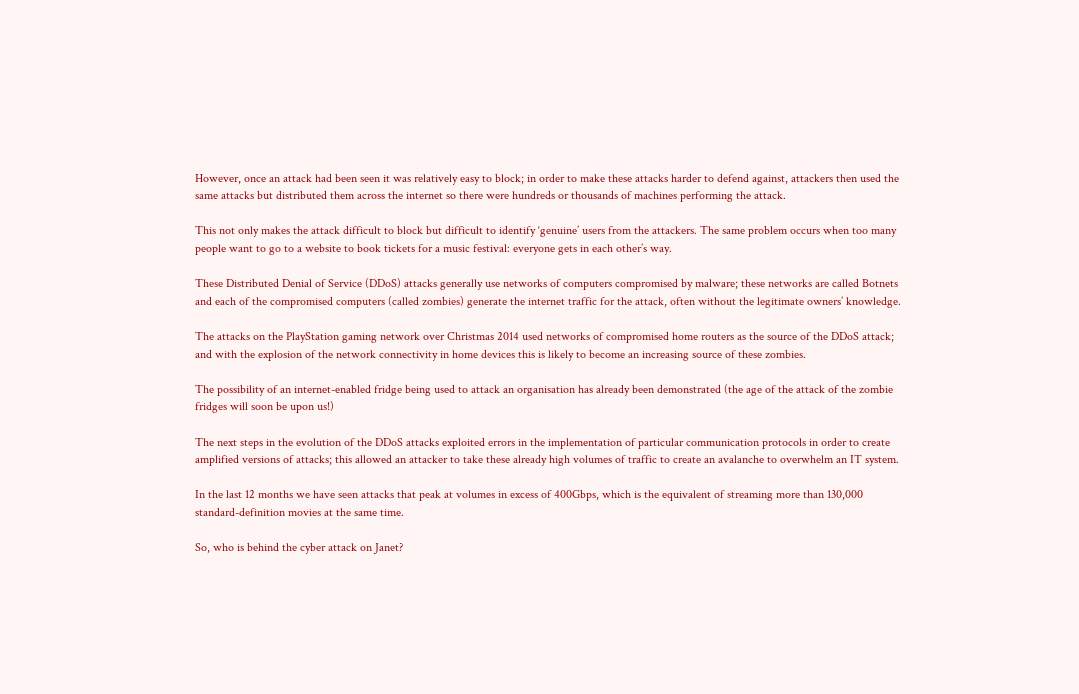However, once an attack had been seen it was relatively easy to block; in order to make these attacks harder to defend against, attackers then used the same attacks but distributed them across the internet so there were hundreds or thousands of machines performing the attack.

This not only makes the attack difficult to block but difficult to identify ‘genuine’ users from the attackers. The same problem occurs when too many people want to go to a website to book tickets for a music festival: everyone gets in each other’s way.

These Distributed Denial of Service (DDoS) attacks generally use networks of computers compromised by malware; these networks are called Botnets and each of the compromised computers (called zombies) generate the internet traffic for the attack, often without the legitimate owners’ knowledge.

The attacks on the PlayStation gaming network over Christmas 2014 used networks of compromised home routers as the source of the DDoS attack; and with the explosion of the network connectivity in home devices this is likely to become an increasing source of these zombies.

The possibility of an internet-enabled fridge being used to attack an organisation has already been demonstrated (the age of the attack of the zombie fridges will soon be upon us!)

The next steps in the evolution of the DDoS attacks exploited errors in the implementation of particular communication protocols in order to create amplified versions of attacks; this allowed an attacker to take these already high volumes of traffic to create an avalanche to overwhelm an IT system.

In the last 12 months we have seen attacks that peak at volumes in excess of 400Gbps, which is the equivalent of streaming more than 130,000 standard-definition movies at the same time.

So, who is behind the cyber attack on Janet?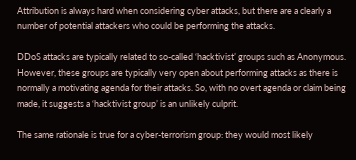Attribution is always hard when considering cyber attacks, but there are a clearly a number of potential attackers who could be performing the attacks.

DDoS attacks are typically related to so-called ‘hacktivist’ groups such as Anonymous. However, these groups are typically very open about performing attacks as there is normally a motivating agenda for their attacks. So, with no overt agenda or claim being made, it suggests a ‘hacktivist group’ is an unlikely culprit.

The same rationale is true for a cyber-terrorism group: they would most likely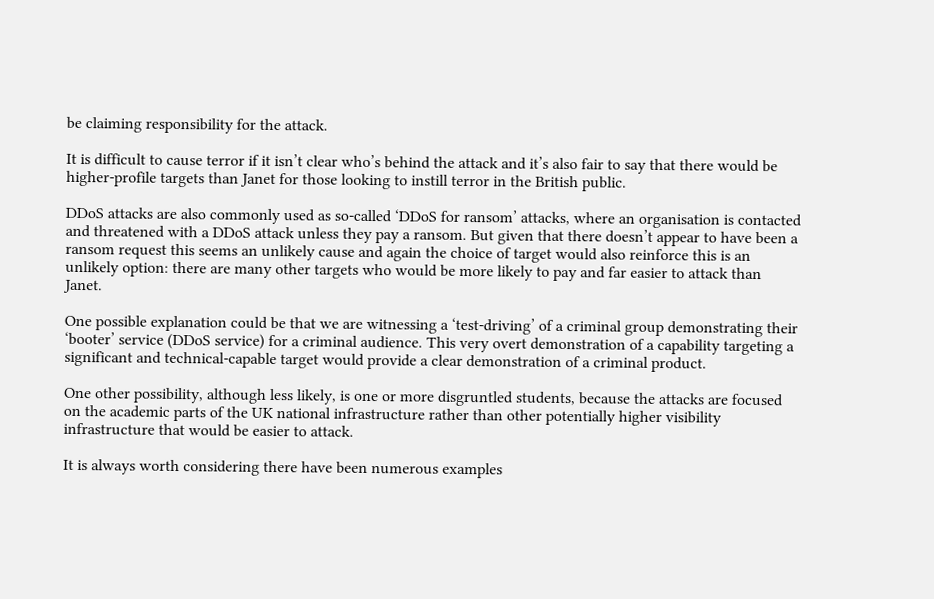be claiming responsibility for the attack.

It is difficult to cause terror if it isn’t clear who’s behind the attack and it’s also fair to say that there would be higher-profile targets than Janet for those looking to instill terror in the British public.

DDoS attacks are also commonly used as so-called ‘DDoS for ransom’ attacks, where an organisation is contacted and threatened with a DDoS attack unless they pay a ransom. But given that there doesn’t appear to have been a ransom request this seems an unlikely cause and again the choice of target would also reinforce this is an unlikely option: there are many other targets who would be more likely to pay and far easier to attack than Janet.

One possible explanation could be that we are witnessing a ‘test-driving’ of a criminal group demonstrating their ‘booter’ service (DDoS service) for a criminal audience. This very overt demonstration of a capability targeting a significant and technical-capable target would provide a clear demonstration of a criminal product.

One other possibility, although less likely, is one or more disgruntled students, because the attacks are focused on the academic parts of the UK national infrastructure rather than other potentially higher visibility infrastructure that would be easier to attack.

It is always worth considering there have been numerous examples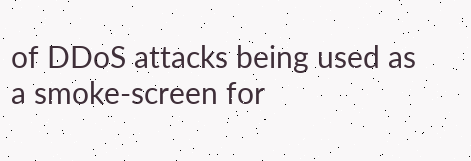of DDoS attacks being used as a smoke-screen for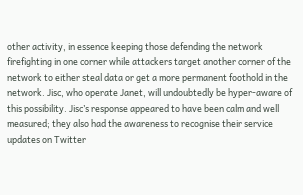other activity, in essence keeping those defending the network firefighting in one corner while attackers target another corner of the network to either steal data or get a more permanent foothold in the network. Jisc, who operate Janet, will undoubtedly be hyper-aware of this possibility. Jisc’s response appeared to have been calm and well measured; they also had the awareness to recognise their service updates on Twitter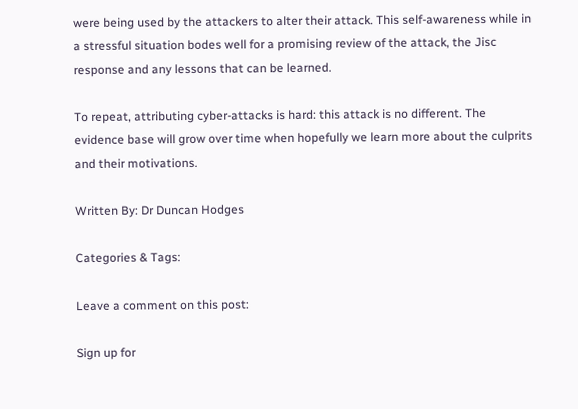were being used by the attackers to alter their attack. This self-awareness while in a stressful situation bodes well for a promising review of the attack, the Jisc response and any lessons that can be learned.

To repeat, attributing cyber-attacks is hard: this attack is no different. The evidence base will grow over time when hopefully we learn more about the culprits and their motivations.

Written By: Dr Duncan Hodges

Categories & Tags:

Leave a comment on this post:

Sign up for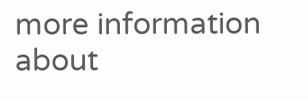more information about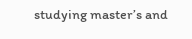studying master’s and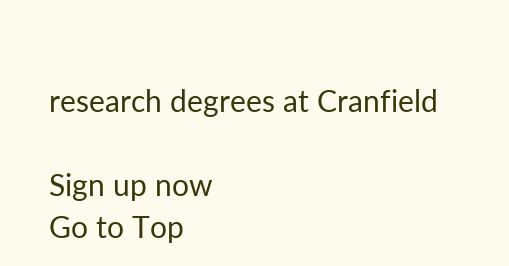research degrees at Cranfield

Sign up now
Go to Top